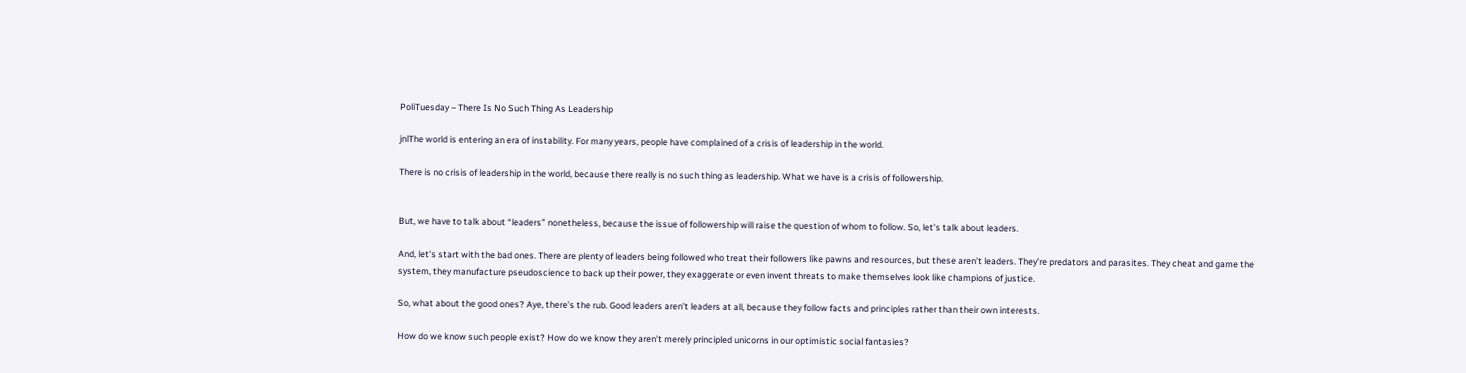PoliTuesday – There Is No Such Thing As Leadership

jnlThe world is entering an era of instability. For many years, people have complained of a crisis of leadership in the world.

There is no crisis of leadership in the world, because there really is no such thing as leadership. What we have is a crisis of followership.


But, we have to talk about “leaders” nonetheless, because the issue of followership will raise the question of whom to follow. So, let’s talk about leaders.

And, let’s start with the bad ones. There are plenty of leaders being followed who treat their followers like pawns and resources, but these aren’t leaders. They’re predators and parasites. They cheat and game the system, they manufacture pseudoscience to back up their power, they exaggerate or even invent threats to make themselves look like champions of justice.

So, what about the good ones? Aye, there’s the rub. Good leaders aren’t leaders at all, because they follow facts and principles rather than their own interests.

How do we know such people exist? How do we know they aren’t merely principled unicorns in our optimistic social fantasies?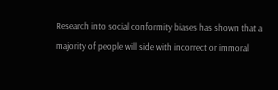Research into social conformity biases has shown that a majority of people will side with incorrect or immoral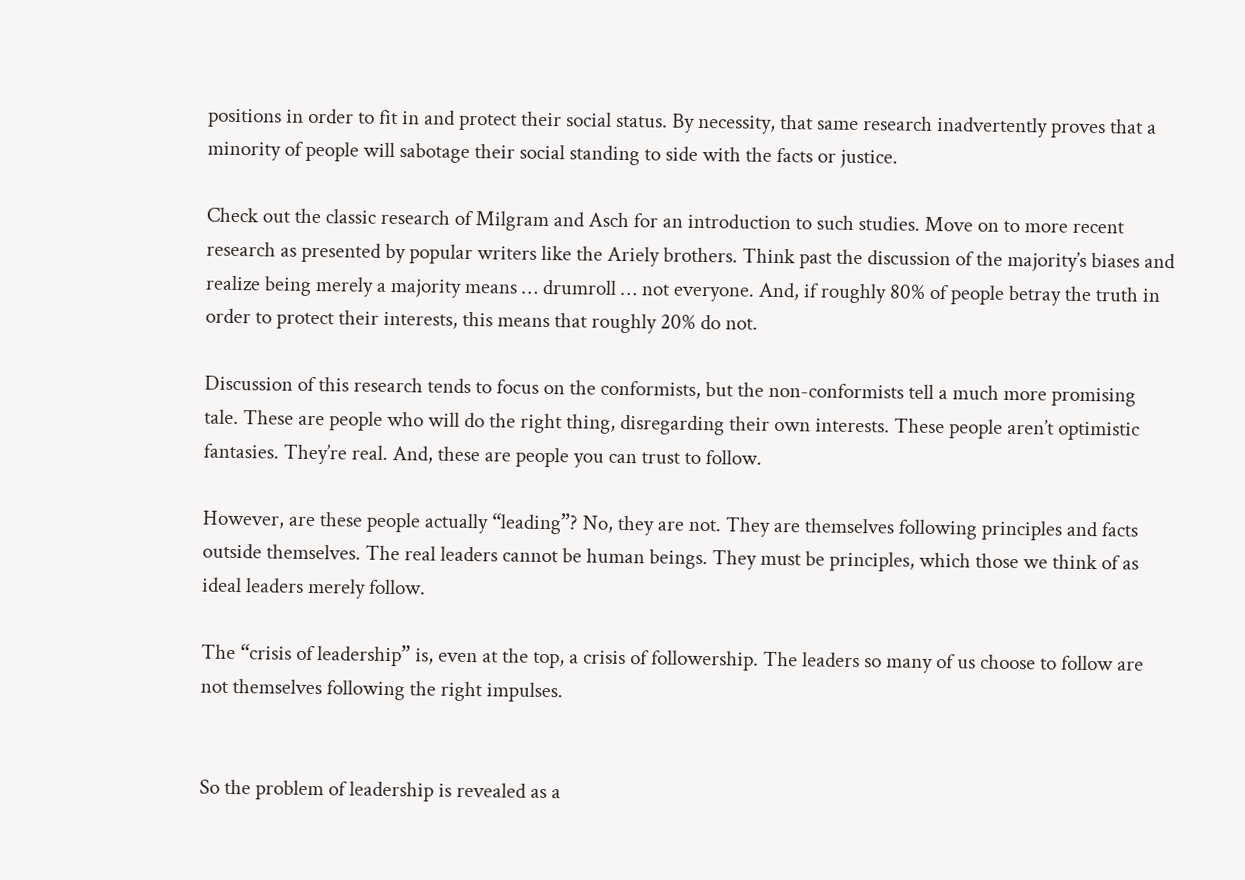positions in order to fit in and protect their social status. By necessity, that same research inadvertently proves that a minority of people will sabotage their social standing to side with the facts or justice.

Check out the classic research of Milgram and Asch for an introduction to such studies. Move on to more recent research as presented by popular writers like the Ariely brothers. Think past the discussion of the majority’s biases and realize being merely a majority means … drumroll … not everyone. And, if roughly 80% of people betray the truth in order to protect their interests, this means that roughly 20% do not.

Discussion of this research tends to focus on the conformists, but the non-conformists tell a much more promising tale. These are people who will do the right thing, disregarding their own interests. These people aren’t optimistic fantasies. They’re real. And, these are people you can trust to follow.

However, are these people actually “leading”? No, they are not. They are themselves following principles and facts outside themselves. The real leaders cannot be human beings. They must be principles, which those we think of as ideal leaders merely follow.

The “crisis of leadership” is, even at the top, a crisis of followership. The leaders so many of us choose to follow are not themselves following the right impulses.


So the problem of leadership is revealed as a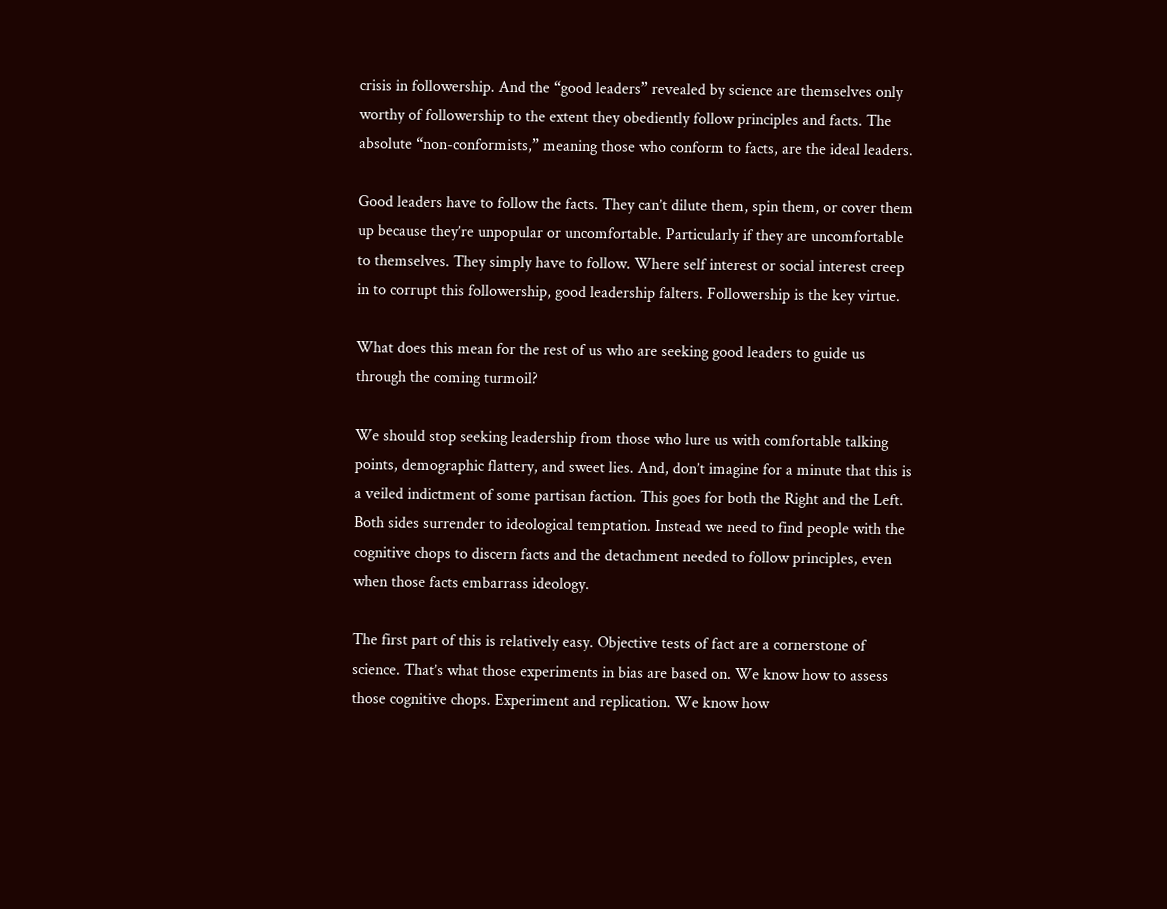crisis in followership. And the “good leaders” revealed by science are themselves only worthy of followership to the extent they obediently follow principles and facts. The absolute “non-conformists,” meaning those who conform to facts, are the ideal leaders.

Good leaders have to follow the facts. They can’t dilute them, spin them, or cover them up because they’re unpopular or uncomfortable. Particularly if they are uncomfortable to themselves. They simply have to follow. Where self interest or social interest creep in to corrupt this followership, good leadership falters. Followership is the key virtue.

What does this mean for the rest of us who are seeking good leaders to guide us through the coming turmoil?

We should stop seeking leadership from those who lure us with comfortable talking points, demographic flattery, and sweet lies. And, don’t imagine for a minute that this is a veiled indictment of some partisan faction. This goes for both the Right and the Left. Both sides surrender to ideological temptation. Instead we need to find people with the cognitive chops to discern facts and the detachment needed to follow principles, even when those facts embarrass ideology.

The first part of this is relatively easy. Objective tests of fact are a cornerstone of science. That’s what those experiments in bias are based on. We know how to assess those cognitive chops. Experiment and replication. We know how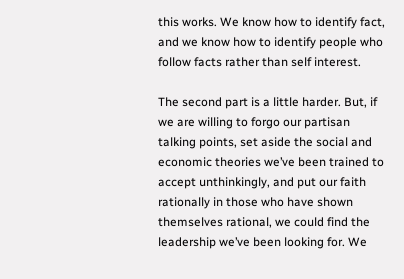this works. We know how to identify fact, and we know how to identify people who follow facts rather than self interest.

The second part is a little harder. But, if we are willing to forgo our partisan talking points, set aside the social and economic theories we’ve been trained to accept unthinkingly, and put our faith rationally in those who have shown themselves rational, we could find the leadership we’ve been looking for. We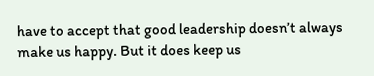have to accept that good leadership doesn’t always make us happy. But it does keep us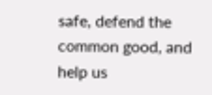safe, defend the common good, and help us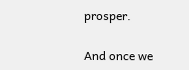prosper.

And once we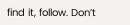find it, follow. Don’t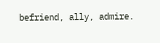befriend, ally, admire.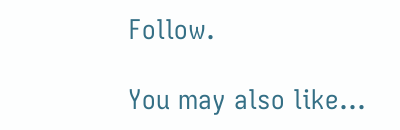Follow.

You may also like...